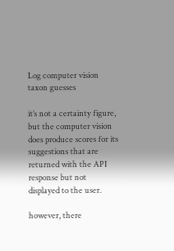Log computer vision taxon guesses

it’s not a certainty figure, but the computer vision does produce scores for its suggestions that are returned with the API response but not displayed to the user.

however, there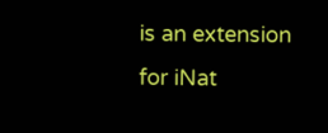is an extension for iNat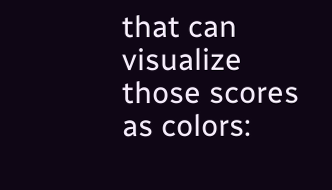that can visualize those scores as colors: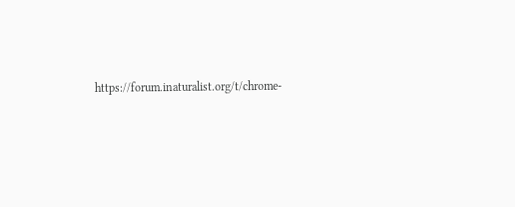https://forum.inaturalist.org/t/chrome-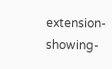extension-showing-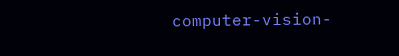computer-vision-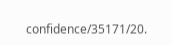confidence/35171/20.